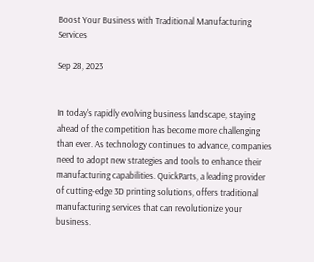Boost Your Business with Traditional Manufacturing Services

Sep 28, 2023


In today's rapidly evolving business landscape, staying ahead of the competition has become more challenging than ever. As technology continues to advance, companies need to adopt new strategies and tools to enhance their manufacturing capabilities. QuickParts, a leading provider of cutting-edge 3D printing solutions, offers traditional manufacturing services that can revolutionize your business.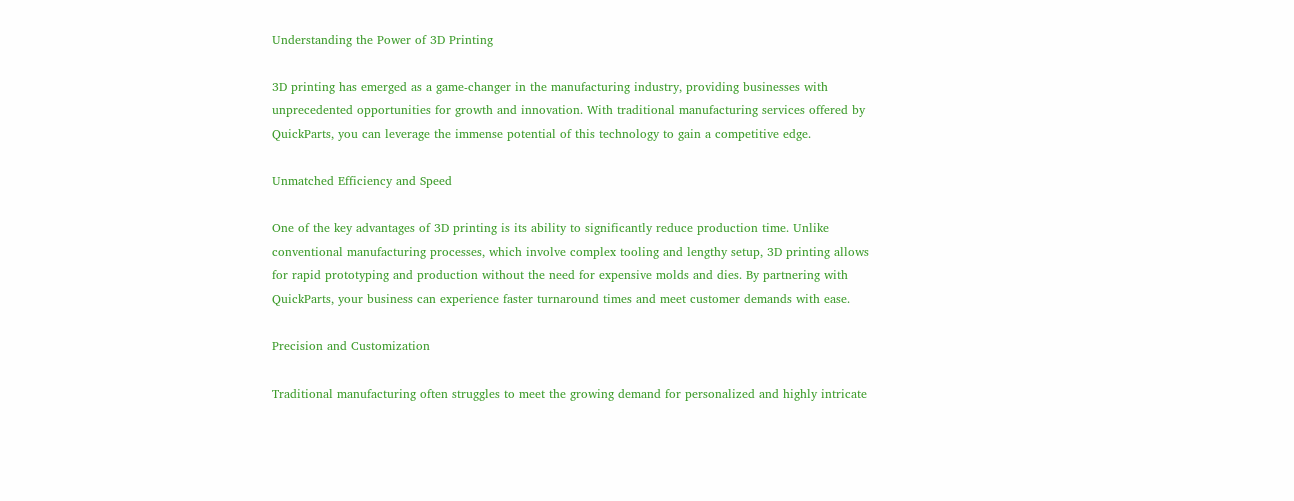Understanding the Power of 3D Printing

3D printing has emerged as a game-changer in the manufacturing industry, providing businesses with unprecedented opportunities for growth and innovation. With traditional manufacturing services offered by QuickParts, you can leverage the immense potential of this technology to gain a competitive edge.

Unmatched Efficiency and Speed

One of the key advantages of 3D printing is its ability to significantly reduce production time. Unlike conventional manufacturing processes, which involve complex tooling and lengthy setup, 3D printing allows for rapid prototyping and production without the need for expensive molds and dies. By partnering with QuickParts, your business can experience faster turnaround times and meet customer demands with ease.

Precision and Customization

Traditional manufacturing often struggles to meet the growing demand for personalized and highly intricate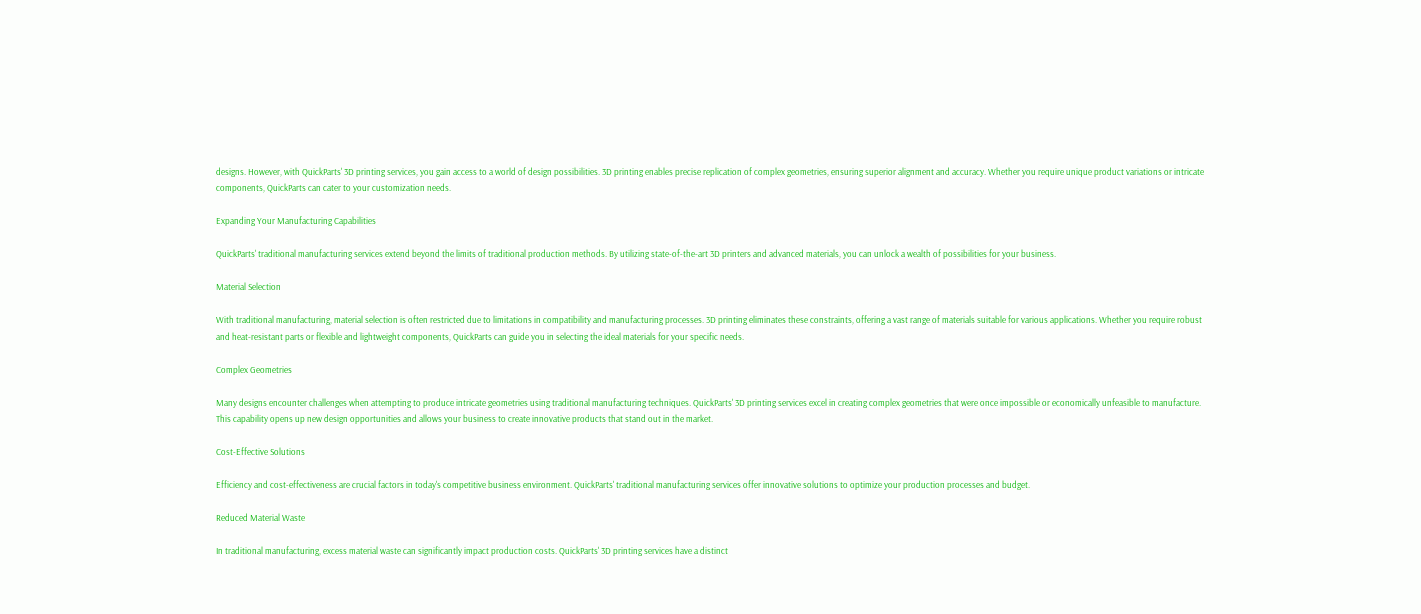designs. However, with QuickParts' 3D printing services, you gain access to a world of design possibilities. 3D printing enables precise replication of complex geometries, ensuring superior alignment and accuracy. Whether you require unique product variations or intricate components, QuickParts can cater to your customization needs.

Expanding Your Manufacturing Capabilities

QuickParts' traditional manufacturing services extend beyond the limits of traditional production methods. By utilizing state-of-the-art 3D printers and advanced materials, you can unlock a wealth of possibilities for your business.

Material Selection

With traditional manufacturing, material selection is often restricted due to limitations in compatibility and manufacturing processes. 3D printing eliminates these constraints, offering a vast range of materials suitable for various applications. Whether you require robust and heat-resistant parts or flexible and lightweight components, QuickParts can guide you in selecting the ideal materials for your specific needs.

Complex Geometries

Many designs encounter challenges when attempting to produce intricate geometries using traditional manufacturing techniques. QuickParts' 3D printing services excel in creating complex geometries that were once impossible or economically unfeasible to manufacture. This capability opens up new design opportunities and allows your business to create innovative products that stand out in the market.

Cost-Effective Solutions

Efficiency and cost-effectiveness are crucial factors in today's competitive business environment. QuickParts' traditional manufacturing services offer innovative solutions to optimize your production processes and budget.

Reduced Material Waste

In traditional manufacturing, excess material waste can significantly impact production costs. QuickParts' 3D printing services have a distinct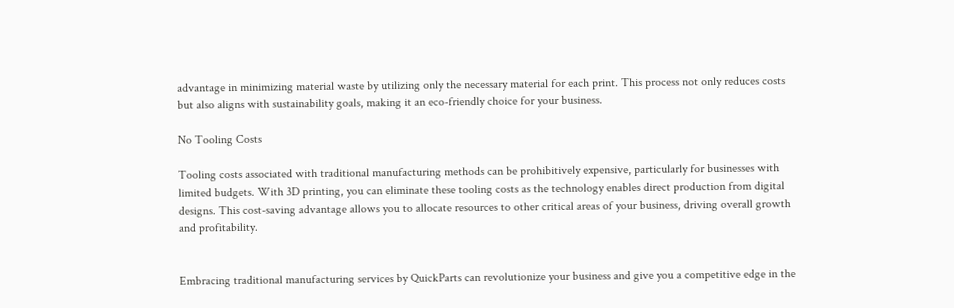advantage in minimizing material waste by utilizing only the necessary material for each print. This process not only reduces costs but also aligns with sustainability goals, making it an eco-friendly choice for your business.

No Tooling Costs

Tooling costs associated with traditional manufacturing methods can be prohibitively expensive, particularly for businesses with limited budgets. With 3D printing, you can eliminate these tooling costs as the technology enables direct production from digital designs. This cost-saving advantage allows you to allocate resources to other critical areas of your business, driving overall growth and profitability.


Embracing traditional manufacturing services by QuickParts can revolutionize your business and give you a competitive edge in the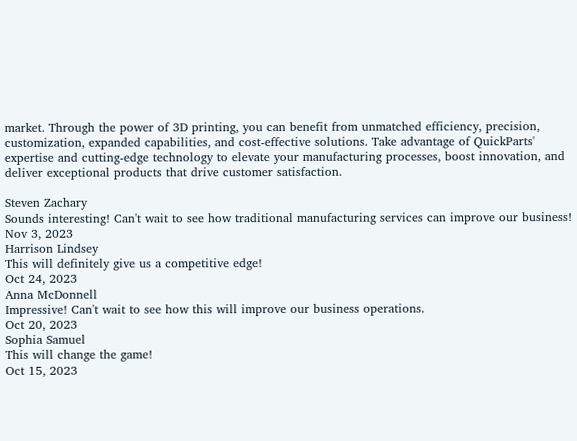market. Through the power of 3D printing, you can benefit from unmatched efficiency, precision, customization, expanded capabilities, and cost-effective solutions. Take advantage of QuickParts' expertise and cutting-edge technology to elevate your manufacturing processes, boost innovation, and deliver exceptional products that drive customer satisfaction.

Steven Zachary
Sounds interesting! Can't wait to see how traditional manufacturing services can improve our business!
Nov 3, 2023
Harrison Lindsey
This will definitely give us a competitive edge!
Oct 24, 2023
Anna McDonnell
Impressive! Can't wait to see how this will improve our business operations.
Oct 20, 2023
Sophia Samuel
This will change the game!
Oct 15, 2023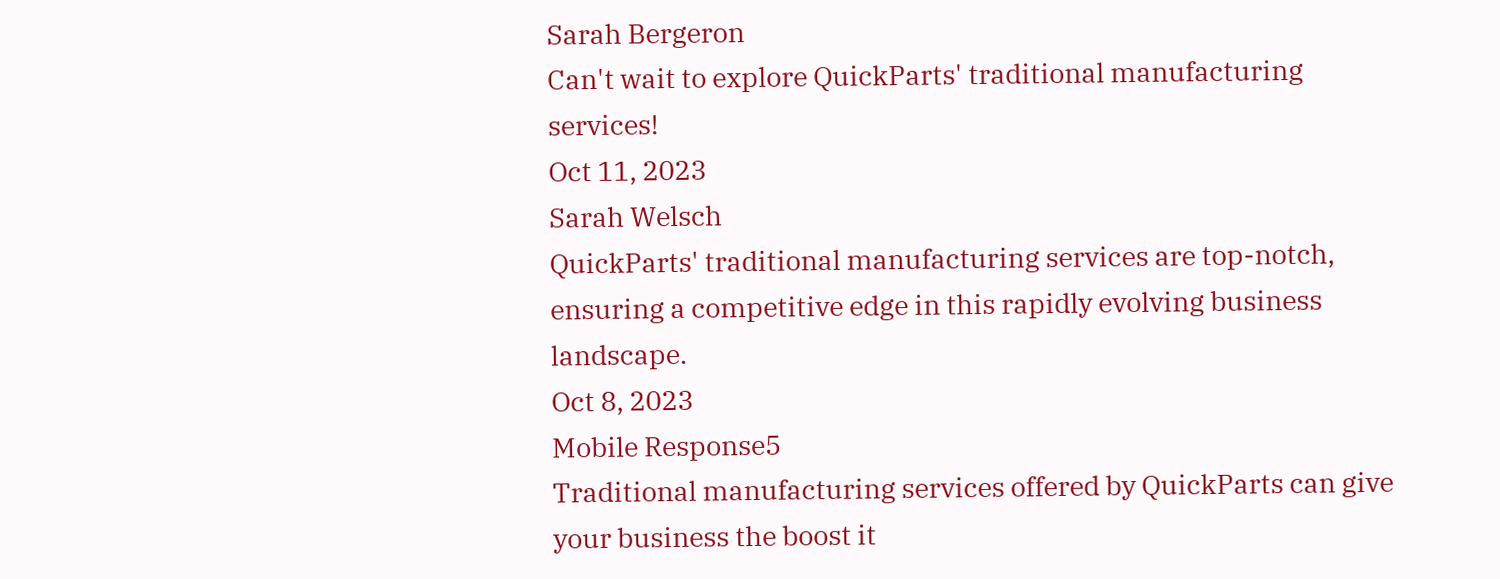Sarah Bergeron
Can't wait to explore QuickParts' traditional manufacturing services!
Oct 11, 2023
Sarah Welsch
QuickParts' traditional manufacturing services are top-notch, ensuring a competitive edge in this rapidly evolving business landscape.
Oct 8, 2023
Mobile Response5
Traditional manufacturing services offered by QuickParts can give your business the boost it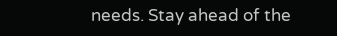needs. Stay ahead of the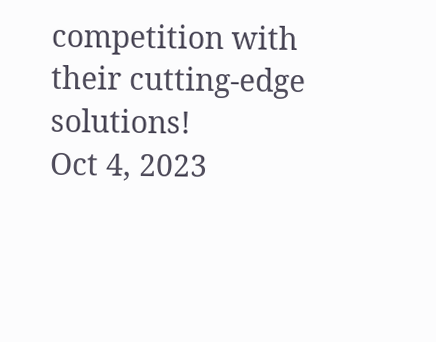competition with their cutting-edge solutions!
Oct 4, 2023